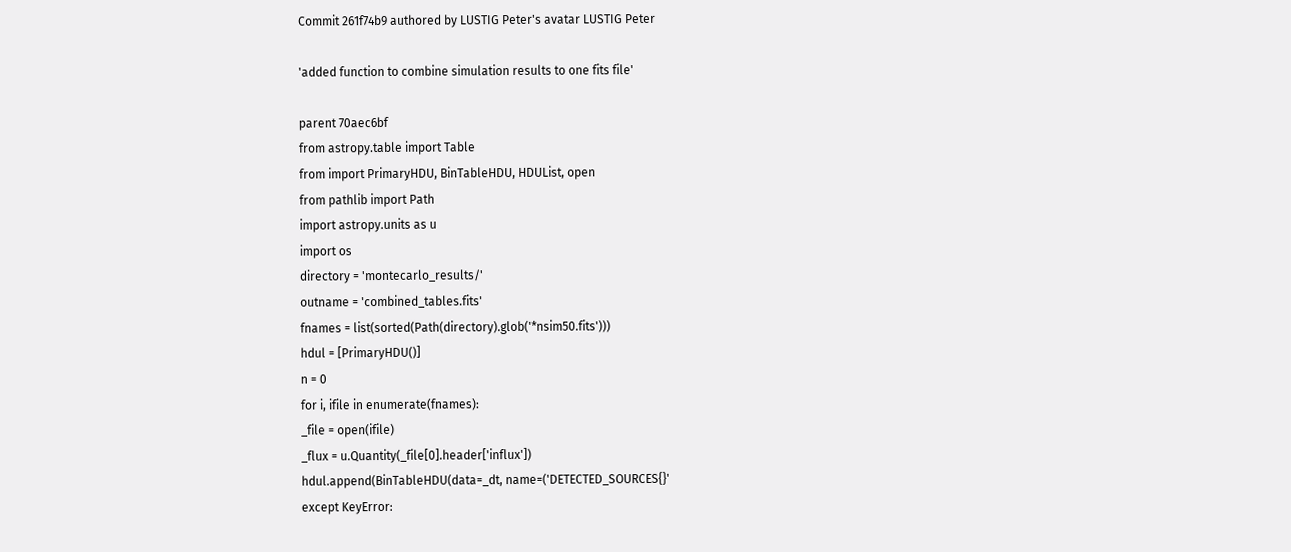Commit 261f74b9 authored by LUSTIG Peter's avatar LUSTIG Peter

'added function to combine simulation results to one fits file'

parent 70aec6bf
from astropy.table import Table
from import PrimaryHDU, BinTableHDU, HDUList, open
from pathlib import Path
import astropy.units as u
import os
directory = 'montecarlo_results/'
outname = 'combined_tables.fits'
fnames = list(sorted(Path(directory).glob('*nsim50.fits')))
hdul = [PrimaryHDU()]
n = 0
for i, ifile in enumerate(fnames):
_file = open(ifile)
_flux = u.Quantity(_file[0].header['influx'])
hdul.append(BinTableHDU(data=_dt, name=('DETECTED_SOURCES{}'
except KeyError: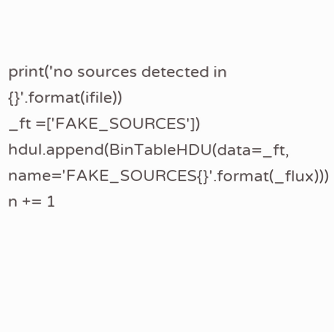print('no sources detected in {}'.format(ifile))
_ft =['FAKE_SOURCES'])
hdul.append(BinTableHDU(data=_ft, name='FAKE_SOURCES{}'.format(_flux)))
n += 1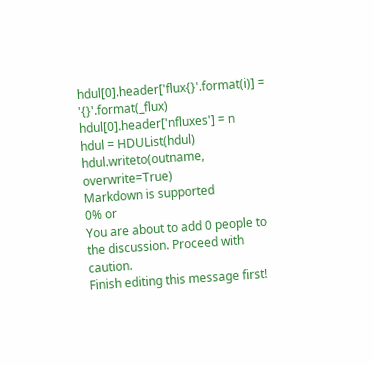hdul[0].header['flux{}'.format(i)] = '{}'.format(_flux)
hdul[0].header['nfluxes'] = n
hdul = HDUList(hdul)
hdul.writeto(outname, overwrite=True)
Markdown is supported
0% or
You are about to add 0 people to the discussion. Proceed with caution.
Finish editing this message first!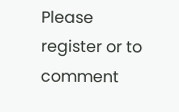Please register or to comment